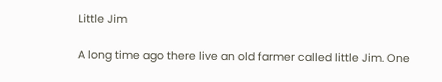Little Jim

A long time ago there live an old farmer called little Jim. One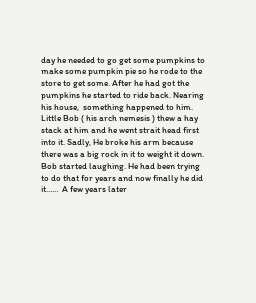day he needed to go get some pumpkins to make some pumpkin pie so he rode to the store to get some. After he had got the pumpkins he started to ride back. Nearing his house,  something happened to him. Little Bob ( his arch nemesis ) thew a hay stack at him and he went strait head first into it. Sadly, He broke his arm because there was a big rock in it to weight it down. Bob started laughing. He had been trying to do that for years and now finally he did it……  A few years later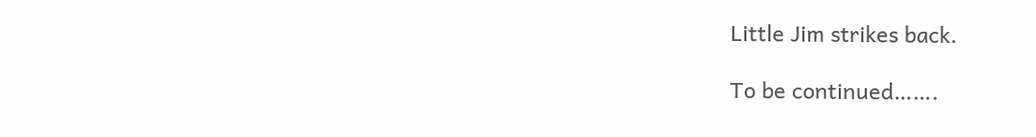Little Jim strikes back.

To be continued…….